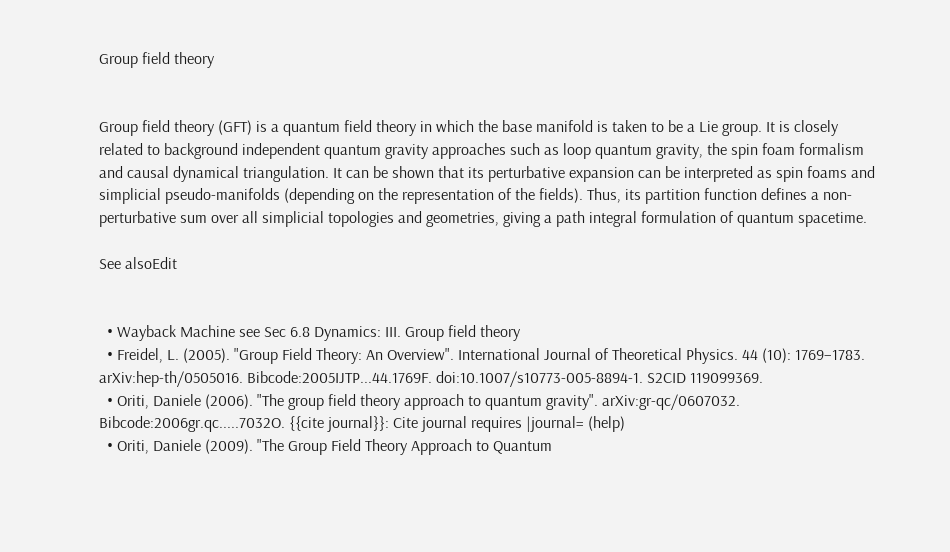Group field theory


Group field theory (GFT) is a quantum field theory in which the base manifold is taken to be a Lie group. It is closely related to background independent quantum gravity approaches such as loop quantum gravity, the spin foam formalism and causal dynamical triangulation. It can be shown that its perturbative expansion can be interpreted as spin foams and simplicial pseudo-manifolds (depending on the representation of the fields). Thus, its partition function defines a non-perturbative sum over all simplicial topologies and geometries, giving a path integral formulation of quantum spacetime.

See alsoEdit


  • Wayback Machine see Sec 6.8 Dynamics: III. Group field theory
  • Freidel, L. (2005). "Group Field Theory: An Overview". International Journal of Theoretical Physics. 44 (10): 1769–1783. arXiv:hep-th/0505016. Bibcode:2005IJTP...44.1769F. doi:10.1007/s10773-005-8894-1. S2CID 119099369.
  • Oriti, Daniele (2006). "The group field theory approach to quantum gravity". arXiv:gr-qc/0607032. Bibcode:2006gr.qc.....7032O. {{cite journal}}: Cite journal requires |journal= (help)
  • Oriti, Daniele (2009). "The Group Field Theory Approach to Quantum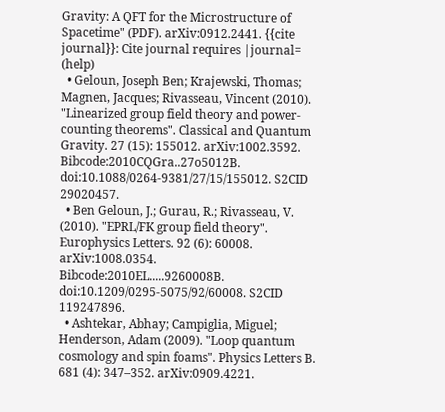Gravity: A QFT for the Microstructure of Spacetime" (PDF). arXiv:0912.2441. {{cite journal}}: Cite journal requires |journal= (help)
  • Geloun, Joseph Ben; Krajewski, Thomas; Magnen, Jacques; Rivasseau, Vincent (2010). "Linearized group field theory and power-counting theorems". Classical and Quantum Gravity. 27 (15): 155012. arXiv:1002.3592. Bibcode:2010CQGra..27o5012B. doi:10.1088/0264-9381/27/15/155012. S2CID 29020457.
  • Ben Geloun, J.; Gurau, R.; Rivasseau, V. (2010). "EPRL/FK group field theory". Europhysics Letters. 92 (6): 60008. arXiv:1008.0354. Bibcode:2010EL.....9260008B. doi:10.1209/0295-5075/92/60008. S2CID 119247896.
  • Ashtekar, Abhay; Campiglia, Miguel; Henderson, Adam (2009). "Loop quantum cosmology and spin foams". Physics Letters B. 681 (4): 347–352. arXiv:0909.4221.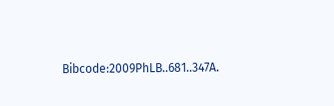Bibcode:2009PhLB..681..347A.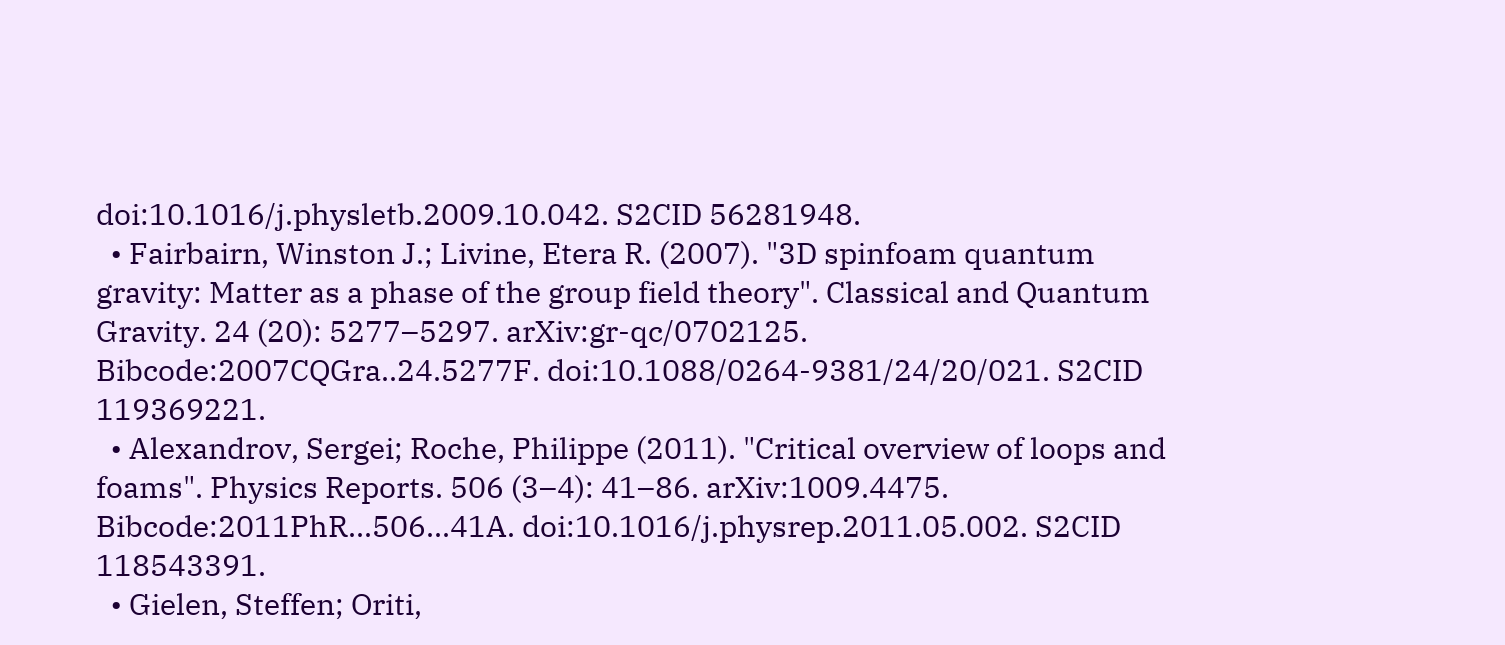doi:10.1016/j.physletb.2009.10.042. S2CID 56281948.
  • Fairbairn, Winston J.; Livine, Etera R. (2007). "3D spinfoam quantum gravity: Matter as a phase of the group field theory". Classical and Quantum Gravity. 24 (20): 5277–5297. arXiv:gr-qc/0702125. Bibcode:2007CQGra..24.5277F. doi:10.1088/0264-9381/24/20/021. S2CID 119369221.
  • Alexandrov, Sergei; Roche, Philippe (2011). "Critical overview of loops and foams". Physics Reports. 506 (3–4): 41–86. arXiv:1009.4475. Bibcode:2011PhR...506...41A. doi:10.1016/j.physrep.2011.05.002. S2CID 118543391.
  • Gielen, Steffen; Oriti,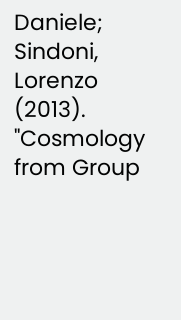Daniele; Sindoni, Lorenzo (2013). "Cosmology from Group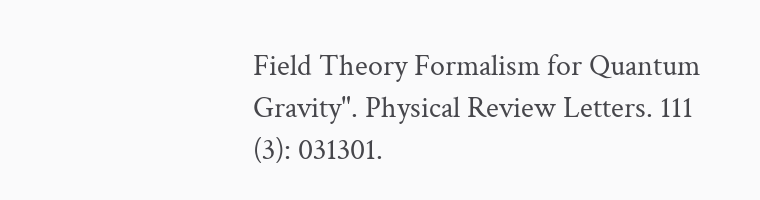Field Theory Formalism for Quantum Gravity". Physical Review Letters. 111 (3): 031301.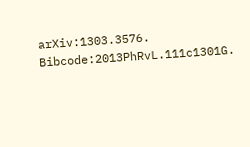arXiv:1303.3576. Bibcode:2013PhRvL.111c1301G.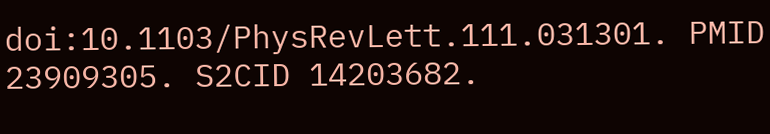doi:10.1103/PhysRevLett.111.031301. PMID 23909305. S2CID 14203682.